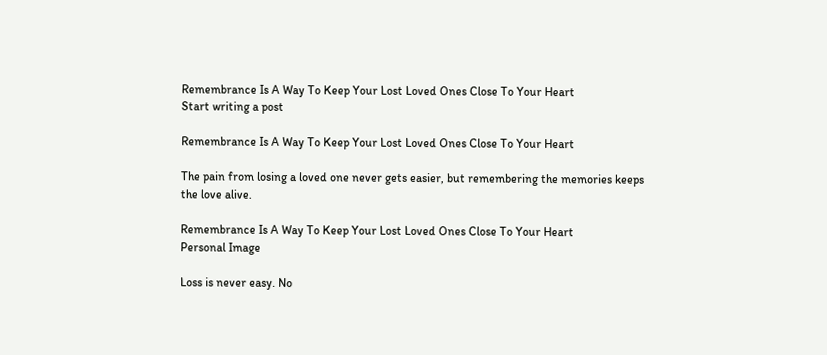Remembrance Is A Way To Keep Your Lost Loved Ones Close To Your Heart
Start writing a post

Remembrance Is A Way To Keep Your Lost Loved Ones Close To Your Heart

The pain from losing a loved one never gets easier, but remembering the memories keeps the love alive.

Remembrance Is A Way To Keep Your Lost Loved Ones Close To Your Heart
Personal Image

Loss is never easy. No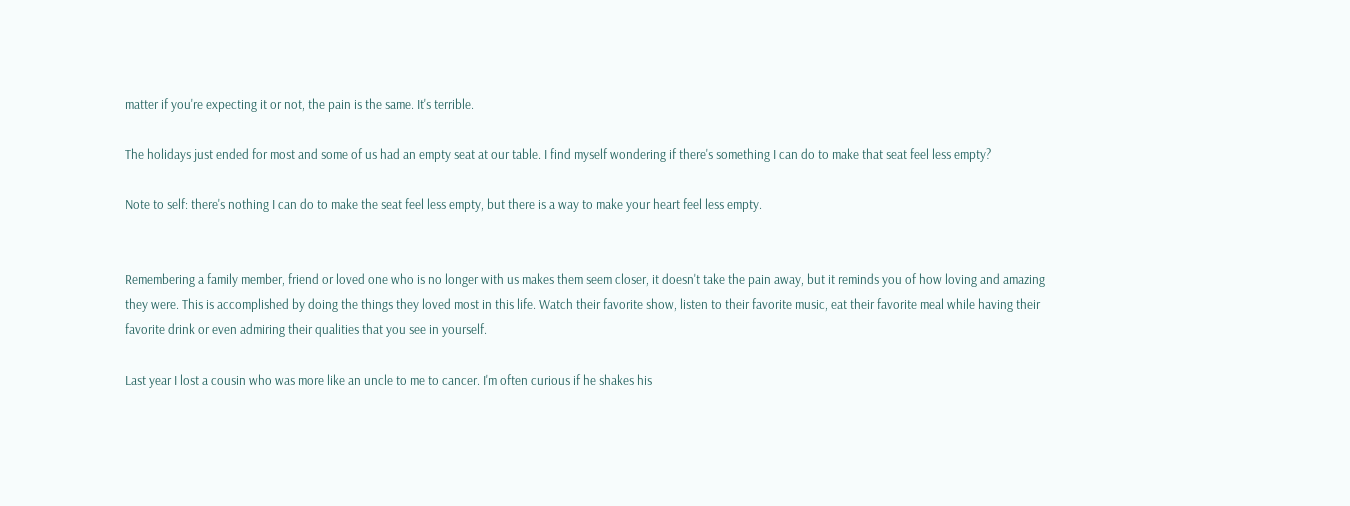matter if you're expecting it or not, the pain is the same. It's terrible.

The holidays just ended for most and some of us had an empty seat at our table. I find myself wondering if there's something I can do to make that seat feel less empty?

Note to self: there's nothing I can do to make the seat feel less empty, but there is a way to make your heart feel less empty.


Remembering a family member, friend or loved one who is no longer with us makes them seem closer, it doesn't take the pain away, but it reminds you of how loving and amazing they were. This is accomplished by doing the things they loved most in this life. Watch their favorite show, listen to their favorite music, eat their favorite meal while having their favorite drink or even admiring their qualities that you see in yourself.

Last year I lost a cousin who was more like an uncle to me to cancer. I'm often curious if he shakes his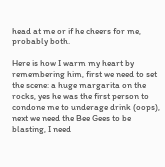head at me or if he cheers for me, probably both.

Here is how I warm my heart by remembering him, first we need to set the scene: a huge margarita on the rocks, yes he was the first person to condone me to underage drink (oops), next we need the Bee Gees to be blasting, I need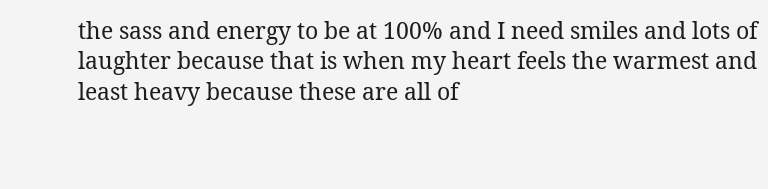the sass and energy to be at 100% and I need smiles and lots of laughter because that is when my heart feels the warmest and least heavy because these are all of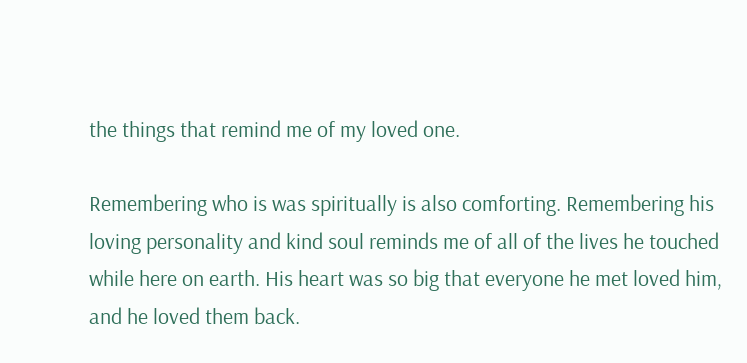the things that remind me of my loved one.

Remembering who is was spiritually is also comforting. Remembering his loving personality and kind soul reminds me of all of the lives he touched while here on earth. His heart was so big that everyone he met loved him, and he loved them back.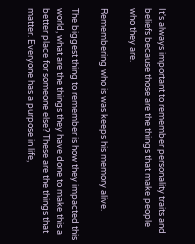It's always important to remember personality traits and beliefs because those are the things that make people who they are.

Remembering who is was keeps his memory alive.

The biggest thing to remember is how they impacted this world, what are the things they have done to make this a better place for someone else? These are the things that matter. Everyone has a purpose in life,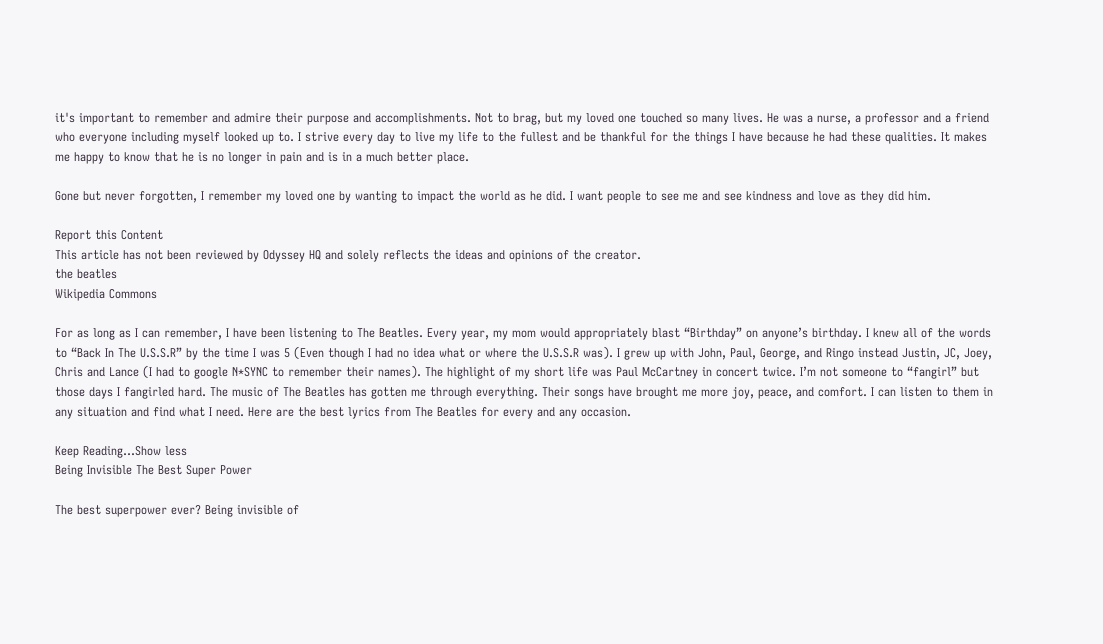it's important to remember and admire their purpose and accomplishments. Not to brag, but my loved one touched so many lives. He was a nurse, a professor and a friend who everyone including myself looked up to. I strive every day to live my life to the fullest and be thankful for the things I have because he had these qualities. It makes me happy to know that he is no longer in pain and is in a much better place.

Gone but never forgotten, I remember my loved one by wanting to impact the world as he did. I want people to see me and see kindness and love as they did him.

Report this Content
This article has not been reviewed by Odyssey HQ and solely reflects the ideas and opinions of the creator.
the beatles
Wikipedia Commons

For as long as I can remember, I have been listening to The Beatles. Every year, my mom would appropriately blast “Birthday” on anyone’s birthday. I knew all of the words to “Back In The U.S.S.R” by the time I was 5 (Even though I had no idea what or where the U.S.S.R was). I grew up with John, Paul, George, and Ringo instead Justin, JC, Joey, Chris and Lance (I had to google N*SYNC to remember their names). The highlight of my short life was Paul McCartney in concert twice. I’m not someone to “fangirl” but those days I fangirled hard. The music of The Beatles has gotten me through everything. Their songs have brought me more joy, peace, and comfort. I can listen to them in any situation and find what I need. Here are the best lyrics from The Beatles for every and any occasion.

Keep Reading...Show less
Being Invisible The Best Super Power

The best superpower ever? Being invisible of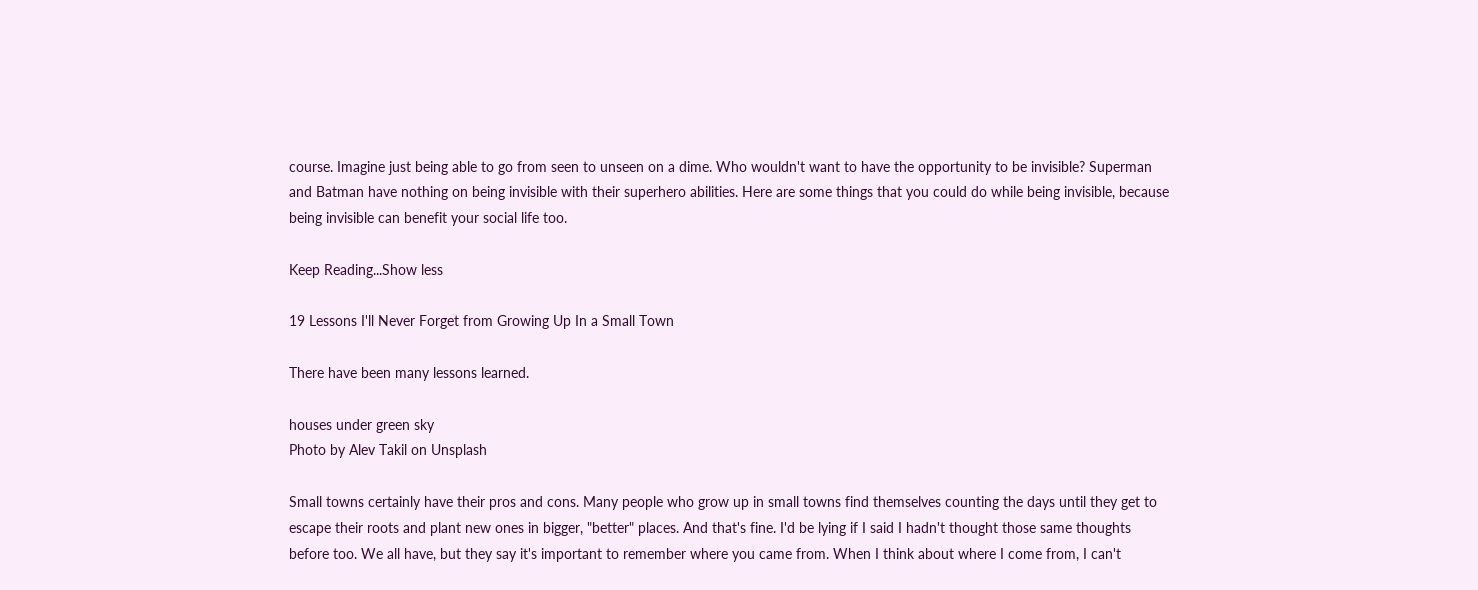course. Imagine just being able to go from seen to unseen on a dime. Who wouldn't want to have the opportunity to be invisible? Superman and Batman have nothing on being invisible with their superhero abilities. Here are some things that you could do while being invisible, because being invisible can benefit your social life too.

Keep Reading...Show less

19 Lessons I'll Never Forget from Growing Up In a Small Town

There have been many lessons learned.

houses under green sky
Photo by Alev Takil on Unsplash

Small towns certainly have their pros and cons. Many people who grow up in small towns find themselves counting the days until they get to escape their roots and plant new ones in bigger, "better" places. And that's fine. I'd be lying if I said I hadn't thought those same thoughts before too. We all have, but they say it's important to remember where you came from. When I think about where I come from, I can't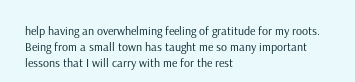help having an overwhelming feeling of gratitude for my roots. Being from a small town has taught me so many important lessons that I will carry with me for the rest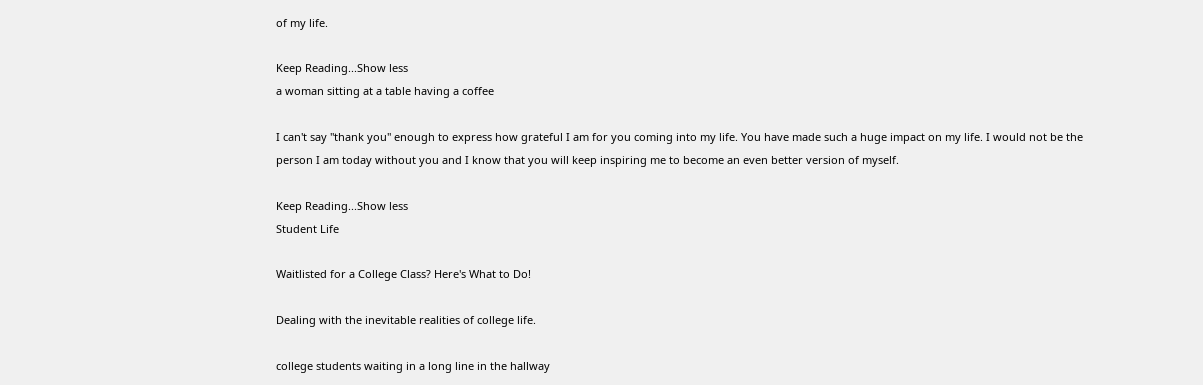of my life.

Keep Reading...Show less
a woman sitting at a table having a coffee

I can't say "thank you" enough to express how grateful I am for you coming into my life. You have made such a huge impact on my life. I would not be the person I am today without you and I know that you will keep inspiring me to become an even better version of myself.

Keep Reading...Show less
Student Life

Waitlisted for a College Class? Here's What to Do!

Dealing with the inevitable realities of college life.

college students waiting in a long line in the hallway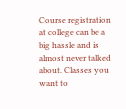Course registration at college can be a big hassle and is almost never talked about. Classes you want to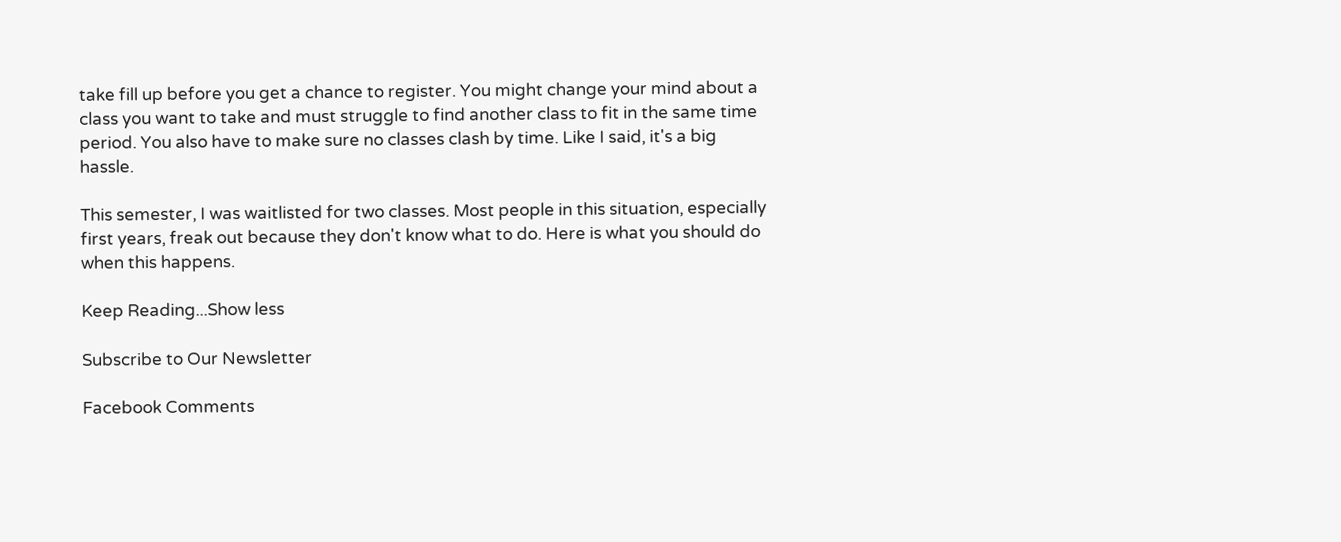take fill up before you get a chance to register. You might change your mind about a class you want to take and must struggle to find another class to fit in the same time period. You also have to make sure no classes clash by time. Like I said, it's a big hassle.

This semester, I was waitlisted for two classes. Most people in this situation, especially first years, freak out because they don't know what to do. Here is what you should do when this happens.

Keep Reading...Show less

Subscribe to Our Newsletter

Facebook Comments